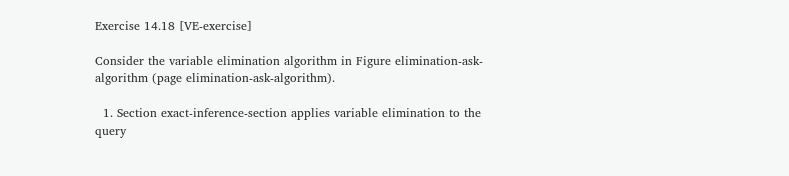Exercise 14.18 [VE-exercise]

Consider the variable elimination algorithm in Figure elimination-ask-algorithm (page elimination-ask-algorithm).

  1. Section exact-inference-section applies variable elimination to the query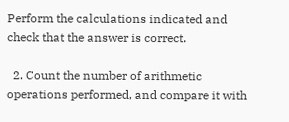Perform the calculations indicated and check that the answer is correct.

  2. Count the number of arithmetic operations performed, and compare it with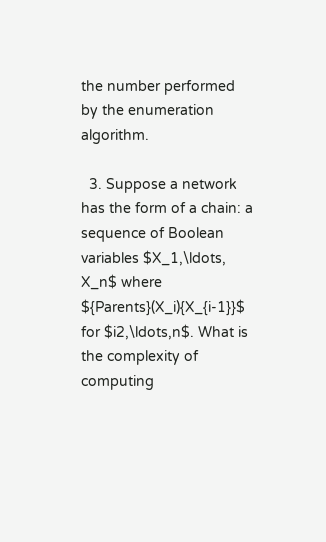the number performed by the enumeration algorithm.

  3. Suppose a network has the form of a chain: a sequence of Boolean variables $X_1,\ldots, X_n$ where ${Parents}(X_i){X_{i-1}}$ for $i2,\ldots,n$. What is the complexity of computing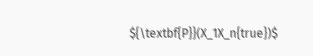${\textbf{P}}(X_1X_n{true})$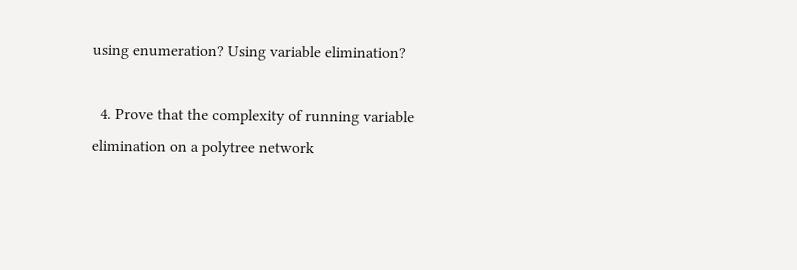using enumeration? Using variable elimination?

  4. Prove that the complexity of running variable elimination on a polytree network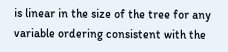is linear in the size of the tree for any variable ordering consistent with the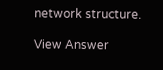network structure.

View Answer